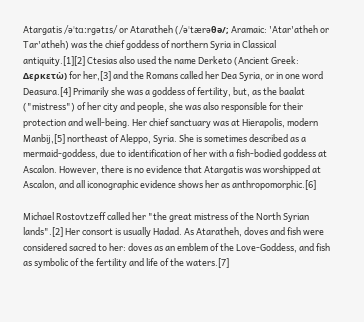Atargatis /əˈtɑːrɡətɪs/ or Ataratheh (/əˈtærəθə/; Aramaic: 'Atar'atheh or Tar'atheh) was the chief goddess of northern Syria in Classical antiquity.[1][2] Ctesias also used the name Derketo (Ancient Greek: Δερκετὼ) for her,[3] and the Romans called her Dea Syria, or in one word Deasura.[4] Primarily she was a goddess of fertility, but, as the baalat ("mistress") of her city and people, she was also responsible for their protection and well-being. Her chief sanctuary was at Hierapolis, modern Manbij,[5] northeast of Aleppo, Syria. She is sometimes described as a mermaid-goddess, due to identification of her with a fish-bodied goddess at Ascalon. However, there is no evidence that Atargatis was worshipped at Ascalon, and all iconographic evidence shows her as anthropomorphic.[6]

Michael Rostovtzeff called her "the great mistress of the North Syrian lands".[2] Her consort is usually Hadad. As Ataratheh, doves and fish were considered sacred to her: doves as an emblem of the Love-Goddess, and fish as symbolic of the fertility and life of the waters.[7]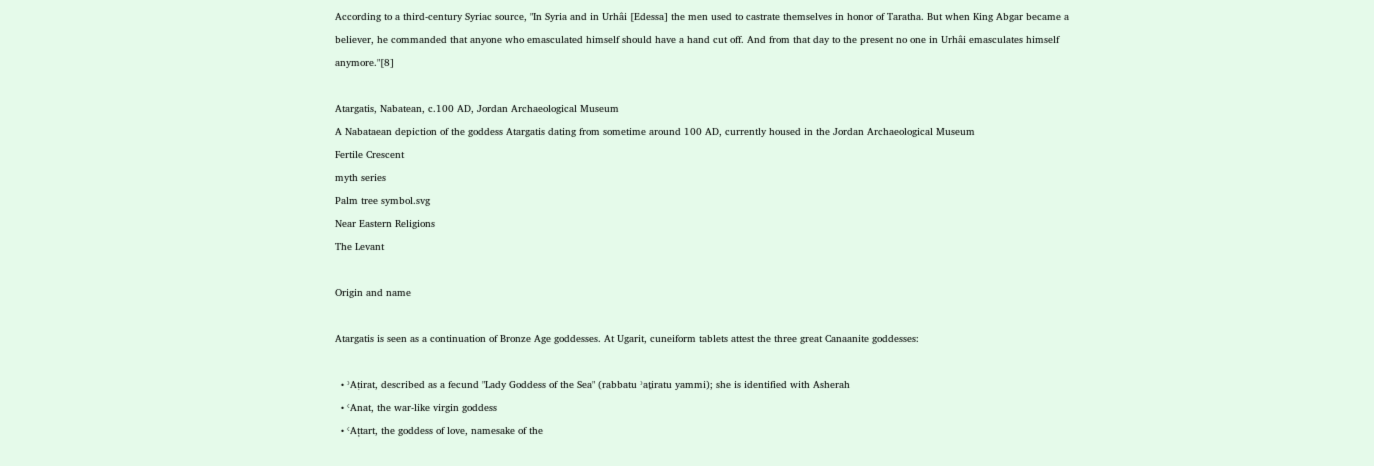According to a third-century Syriac source, "In Syria and in Urhâi [Edessa] the men used to castrate themselves in honor of Taratha. But when King Abgar became a believer, he commanded that anyone who emasculated himself should have a hand cut off. And from that day to the present no one in Urhâi emasculates himself anymore."[8]

Atargatis, Nabatean, c.100 AD, Jordan Archaeological Museum
A Nabataean depiction of the goddess Atargatis dating from sometime around 100 AD, currently housed in the Jordan Archaeological Museum
Fertile Crescent
myth series
Palm tree symbol.svg
Near Eastern Religions
The Levant

Origin and name

Atargatis is seen as a continuation of Bronze Age goddesses. At Ugarit, cuneiform tablets attest the three great Canaanite goddesses:

  • ʾAṭirat, described as a fecund "Lady Goddess of the Sea" (rabbatu ʾat̪iratu yammi); she is identified with Asherah
  • ʿAnat, the war-like virgin goddess
  • ʿAțtart, the goddess of love, namesake of the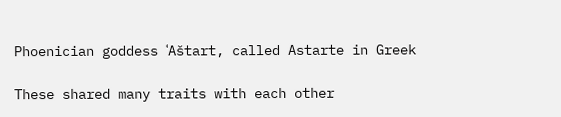Phoenician goddess ʿAštart, called Astarte in Greek

These shared many traits with each other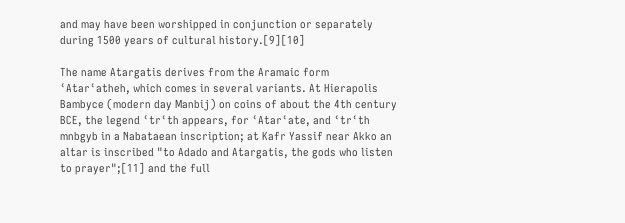and may have been worshipped in conjunction or separately during 1500 years of cultural history.[9][10]

The name Atargatis derives from the Aramaic form ʿAtarʿatheh, which comes in several variants. At Hierapolis Bambyce (modern day Manbij) on coins of about the 4th century BCE, the legend ʿtrʿth appears, for ʿAtarʿate, and ʿtrʿth mnbgyb in a Nabataean inscription; at Kafr Yassif near Akko an altar is inscribed "to Adado and Atargatis, the gods who listen to prayer";[11] and the full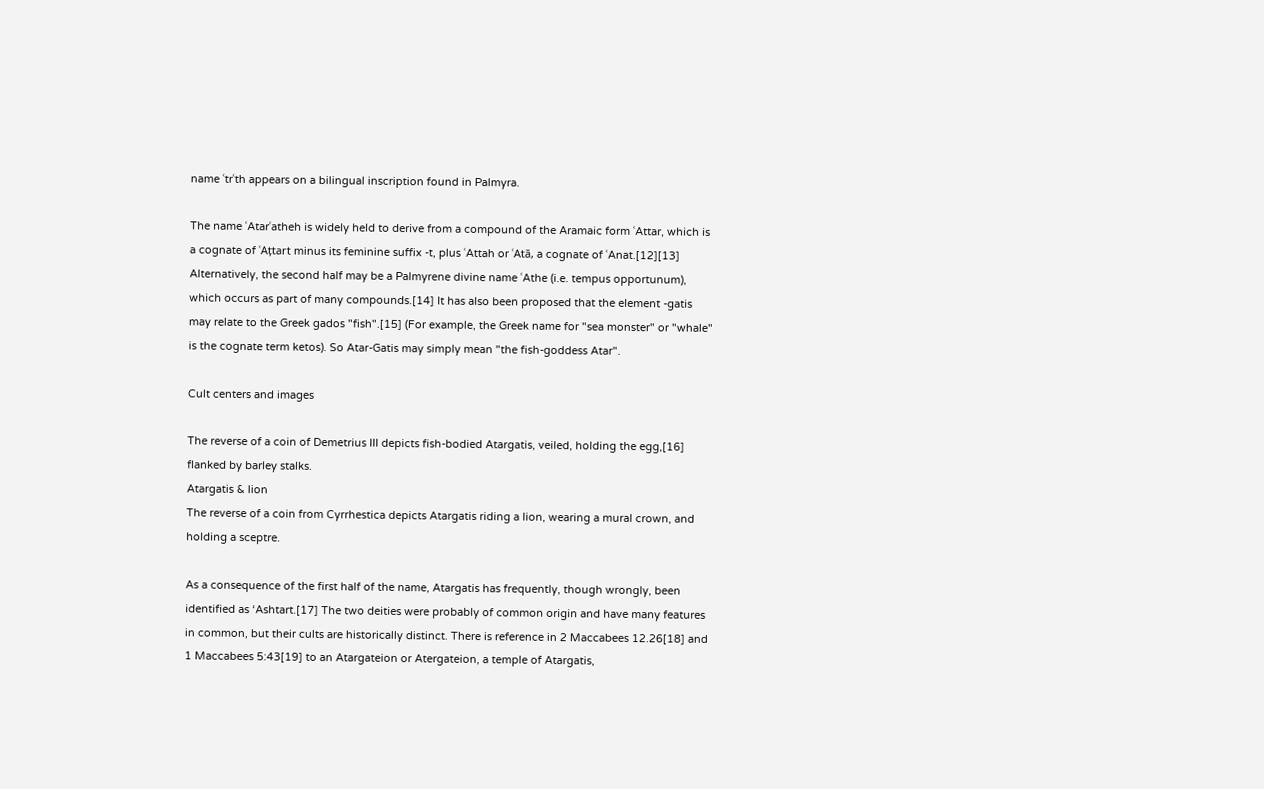name ʿtrʿth appears on a bilingual inscription found in Palmyra.

The name ʿAtarʿatheh is widely held to derive from a compound of the Aramaic form ʿAttar, which is a cognate of ʿAțtart minus its feminine suffix -t, plus ʿAttah or ʿAtā, a cognate of ʿAnat.[12][13] Alternatively, the second half may be a Palmyrene divine name ʿAthe (i.e. tempus opportunum), which occurs as part of many compounds.[14] It has also been proposed that the element -gatis may relate to the Greek gados "fish".[15] (For example, the Greek name for "sea monster" or "whale" is the cognate term ketos). So Atar-Gatis may simply mean "the fish-goddess Atar".

Cult centers and images

The reverse of a coin of Demetrius III depicts fish-bodied Atargatis, veiled, holding the egg,[16] flanked by barley stalks.
Atargatis & lion
The reverse of a coin from Cyrrhestica depicts Atargatis riding a lion, wearing a mural crown, and holding a sceptre.

As a consequence of the first half of the name, Atargatis has frequently, though wrongly, been identified as ‘Ashtart.[17] The two deities were probably of common origin and have many features in common, but their cults are historically distinct. There is reference in 2 Maccabees 12.26[18] and 1 Maccabees 5:43[19] to an Atargateion or Atergateion, a temple of Atargatis,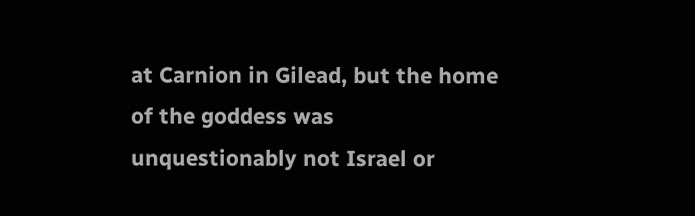at Carnion in Gilead, but the home of the goddess was unquestionably not Israel or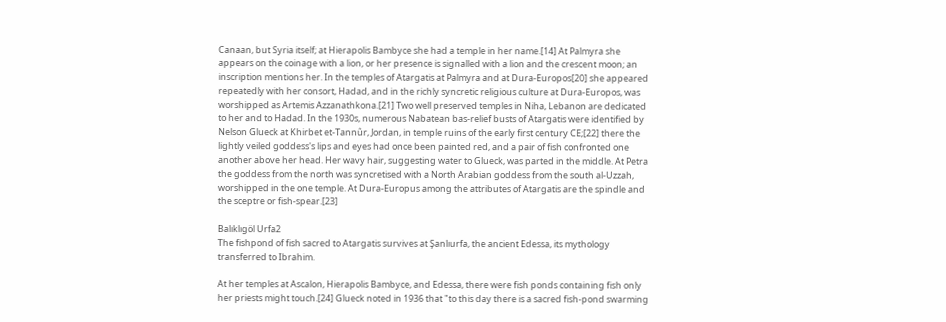Canaan, but Syria itself; at Hierapolis Bambyce she had a temple in her name.[14] At Palmyra she appears on the coinage with a lion, or her presence is signalled with a lion and the crescent moon; an inscription mentions her. In the temples of Atargatis at Palmyra and at Dura-Europos[20] she appeared repeatedly with her consort, Hadad, and in the richly syncretic religious culture at Dura-Europos, was worshipped as Artemis Azzanathkona.[21] Two well preserved temples in Niha, Lebanon are dedicated to her and to Hadad. In the 1930s, numerous Nabatean bas-relief busts of Atargatis were identified by Nelson Glueck at Khirbet et-Tannûr, Jordan, in temple ruins of the early first century CE;[22] there the lightly veiled goddess's lips and eyes had once been painted red, and a pair of fish confronted one another above her head. Her wavy hair, suggesting water to Glueck, was parted in the middle. At Petra the goddess from the north was syncretised with a North Arabian goddess from the south al-Uzzah, worshipped in the one temple. At Dura-Europus among the attributes of Atargatis are the spindle and the sceptre or fish-spear.[23]

Balıklıgöl Urfa2
The fishpond of fish sacred to Atargatis survives at Şanlıurfa, the ancient Edessa, its mythology transferred to Ibrahim.

At her temples at Ascalon, Hierapolis Bambyce, and Edessa, there were fish ponds containing fish only her priests might touch.[24] Glueck noted in 1936 that "to this day there is a sacred fish-pond swarming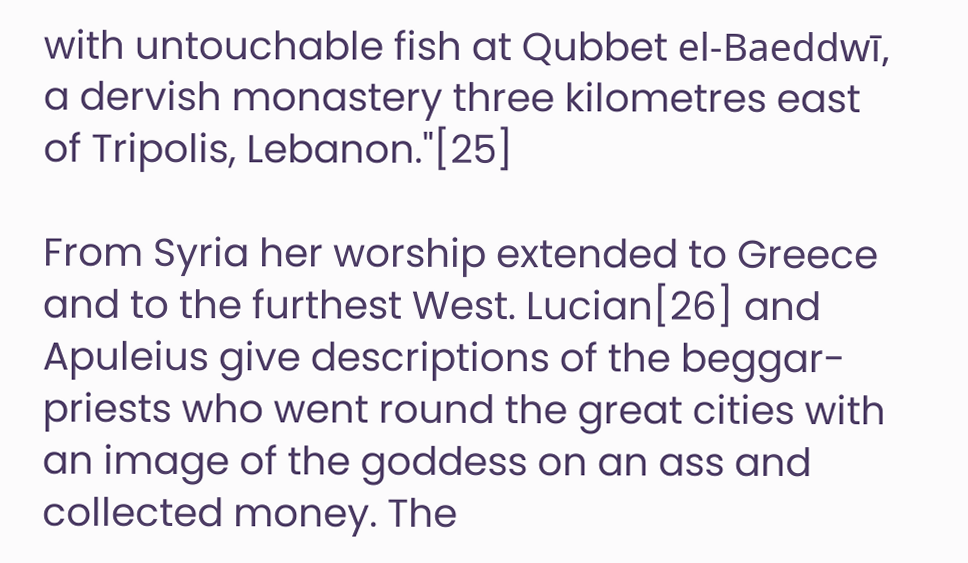with untouchable fish at Qubbet el-Baeddwī, a dervish monastery three kilometres east of Tripolis, Lebanon."[25]

From Syria her worship extended to Greece and to the furthest West. Lucian[26] and Apuleius give descriptions of the beggar-priests who went round the great cities with an image of the goddess on an ass and collected money. The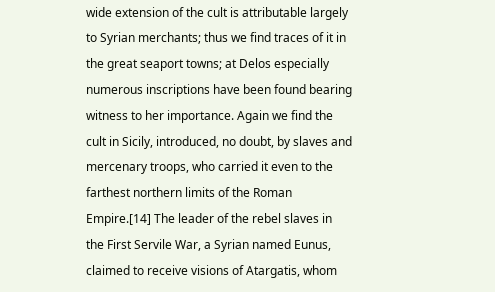wide extension of the cult is attributable largely to Syrian merchants; thus we find traces of it in the great seaport towns; at Delos especially numerous inscriptions have been found bearing witness to her importance. Again we find the cult in Sicily, introduced, no doubt, by slaves and mercenary troops, who carried it even to the farthest northern limits of the Roman Empire.[14] The leader of the rebel slaves in the First Servile War, a Syrian named Eunus, claimed to receive visions of Atargatis, whom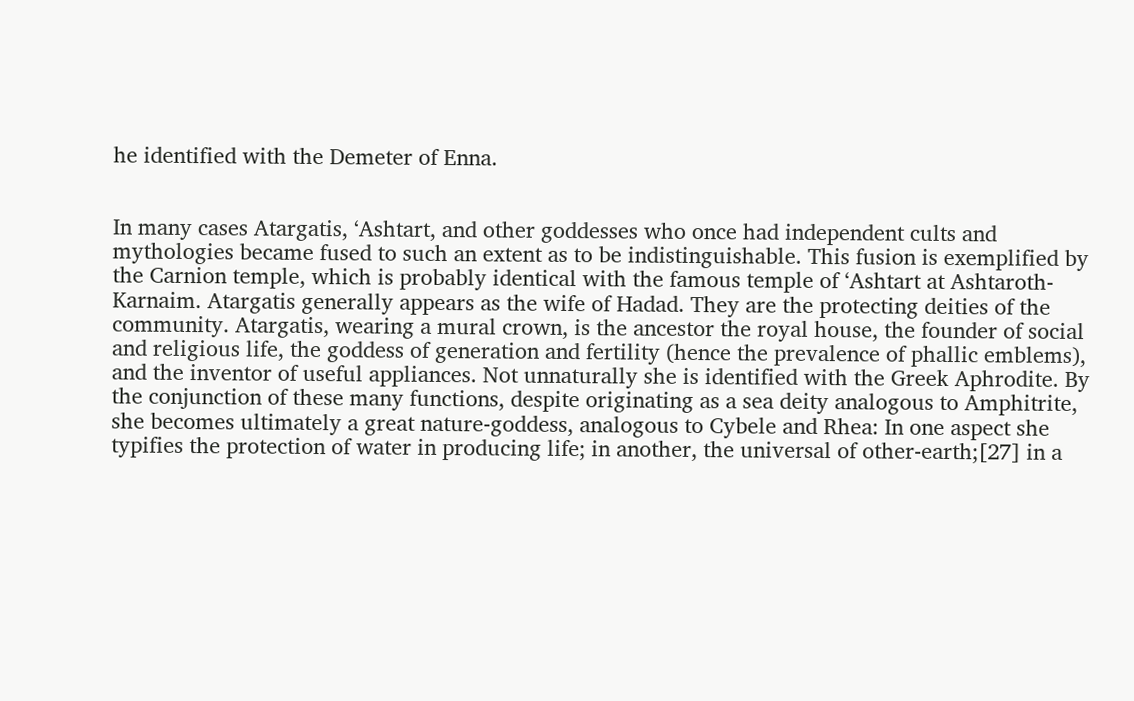he identified with the Demeter of Enna.


In many cases Atargatis, ‘Ashtart, and other goddesses who once had independent cults and mythologies became fused to such an extent as to be indistinguishable. This fusion is exemplified by the Carnion temple, which is probably identical with the famous temple of ‘Ashtart at Ashtaroth-Karnaim. Atargatis generally appears as the wife of Hadad. They are the protecting deities of the community. Atargatis, wearing a mural crown, is the ancestor the royal house, the founder of social and religious life, the goddess of generation and fertility (hence the prevalence of phallic emblems), and the inventor of useful appliances. Not unnaturally she is identified with the Greek Aphrodite. By the conjunction of these many functions, despite originating as a sea deity analogous to Amphitrite, she becomes ultimately a great nature-goddess, analogous to Cybele and Rhea: In one aspect she typifies the protection of water in producing life; in another, the universal of other-earth;[27] in a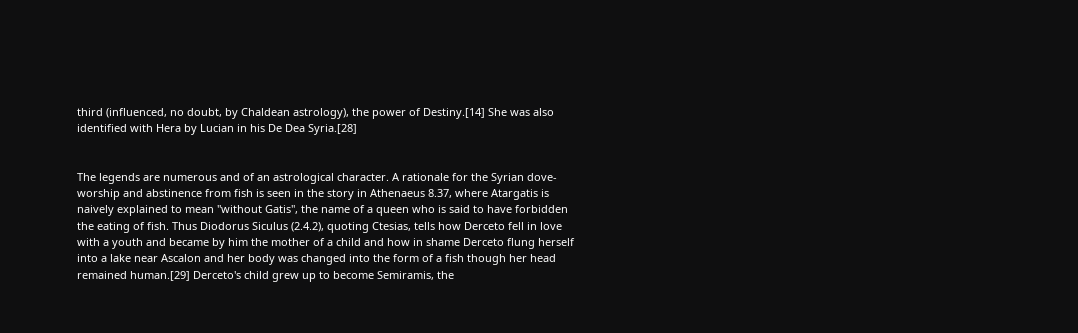third (influenced, no doubt, by Chaldean astrology), the power of Destiny.[14] She was also identified with Hera by Lucian in his De Dea Syria.[28]


The legends are numerous and of an astrological character. A rationale for the Syrian dove-worship and abstinence from fish is seen in the story in Athenaeus 8.37, where Atargatis is naively explained to mean "without Gatis", the name of a queen who is said to have forbidden the eating of fish. Thus Diodorus Siculus (2.4.2), quoting Ctesias, tells how Derceto fell in love with a youth and became by him the mother of a child and how in shame Derceto flung herself into a lake near Ascalon and her body was changed into the form of a fish though her head remained human.[29] Derceto's child grew up to become Semiramis, the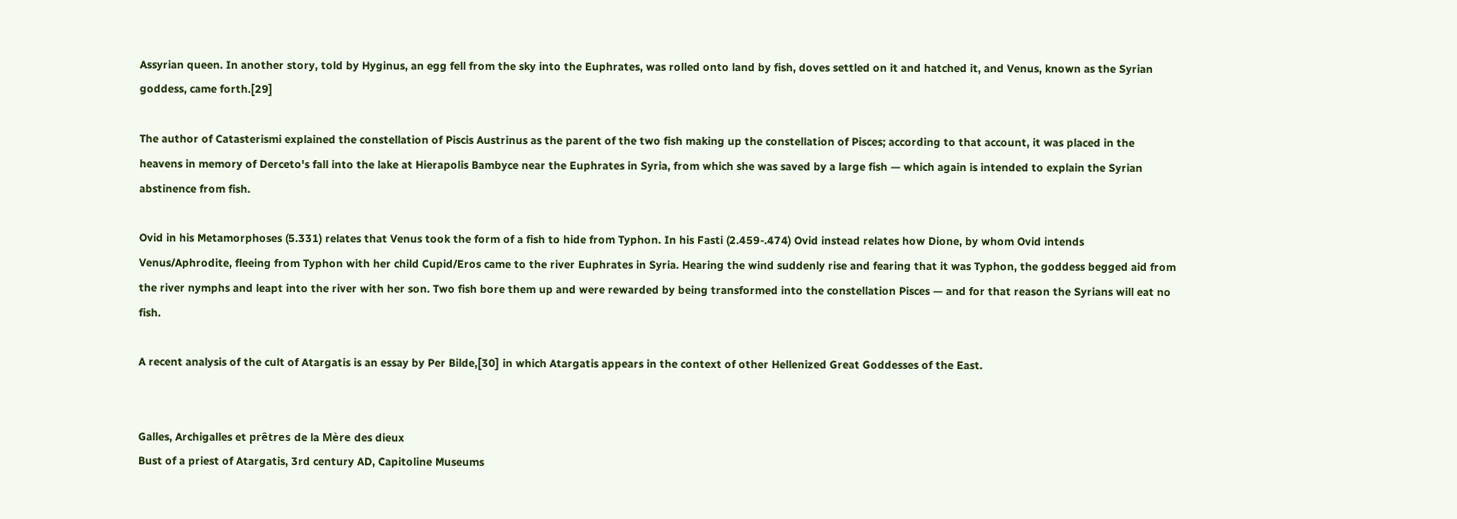Assyrian queen. In another story, told by Hyginus, an egg fell from the sky into the Euphrates, was rolled onto land by fish, doves settled on it and hatched it, and Venus, known as the Syrian goddess, came forth.[29]

The author of Catasterismi explained the constellation of Piscis Austrinus as the parent of the two fish making up the constellation of Pisces; according to that account, it was placed in the heavens in memory of Derceto's fall into the lake at Hierapolis Bambyce near the Euphrates in Syria, from which she was saved by a large fish — which again is intended to explain the Syrian abstinence from fish.

Ovid in his Metamorphoses (5.331) relates that Venus took the form of a fish to hide from Typhon. In his Fasti (2.459-.474) Ovid instead relates how Dione, by whom Ovid intends Venus/Aphrodite, fleeing from Typhon with her child Cupid/Eros came to the river Euphrates in Syria. Hearing the wind suddenly rise and fearing that it was Typhon, the goddess begged aid from the river nymphs and leapt into the river with her son. Two fish bore them up and were rewarded by being transformed into the constellation Pisces — and for that reason the Syrians will eat no fish.

A recent analysis of the cult of Atargatis is an essay by Per Bilde,[30] in which Atargatis appears in the context of other Hellenized Great Goddesses of the East.


Galles, Archigalles et prêtres de la Mère des dieux
Bust of a priest of Atargatis, 3rd century AD, Capitoline Museums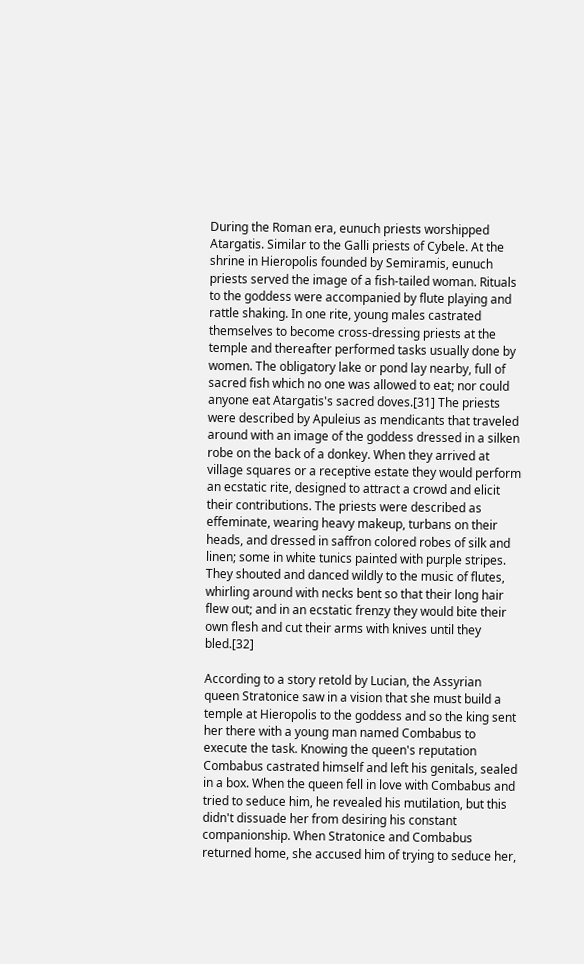During the Roman era, eunuch priests worshipped Atargatis. Similar to the Galli priests of Cybele. At the shrine in Hieropolis founded by Semiramis, eunuch priests served the image of a fish-tailed woman. Rituals to the goddess were accompanied by flute playing and rattle shaking. In one rite, young males castrated themselves to become cross-dressing priests at the temple and thereafter performed tasks usually done by women. The obligatory lake or pond lay nearby, full of sacred fish which no one was allowed to eat; nor could anyone eat Atargatis's sacred doves.[31] The priests were described by Apuleius as mendicants that traveled around with an image of the goddess dressed in a silken robe on the back of a donkey. When they arrived at village squares or a receptive estate they would perform an ecstatic rite, designed to attract a crowd and elicit their contributions. The priests were described as effeminate, wearing heavy makeup, turbans on their heads, and dressed in saffron colored robes of silk and linen; some in white tunics painted with purple stripes. They shouted and danced wildly to the music of flutes, whirling around with necks bent so that their long hair flew out; and in an ecstatic frenzy they would bite their own flesh and cut their arms with knives until they bled.[32]

According to a story retold by Lucian, the Assyrian queen Stratonice saw in a vision that she must build a temple at Hieropolis to the goddess and so the king sent her there with a young man named Combabus to execute the task. Knowing the queen's reputation Combabus castrated himself and left his genitals, sealed in a box. When the queen fell in love with Combabus and tried to seduce him, he revealed his mutilation, but this didn't dissuade her from desiring his constant companionship. When Stratonice and Combabus returned home, she accused him of trying to seduce her,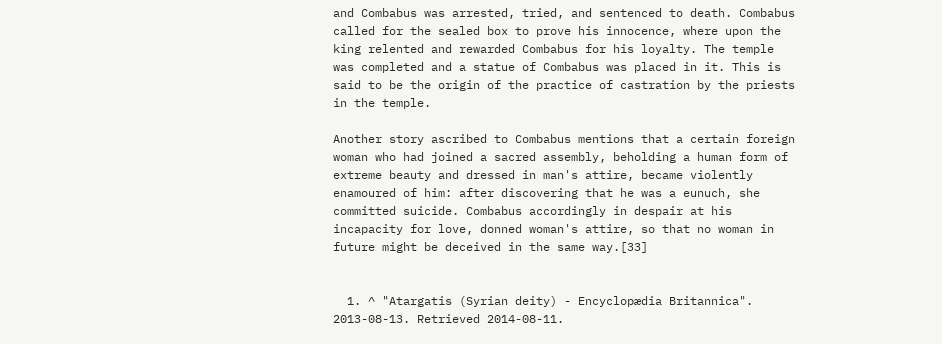and Combabus was arrested, tried, and sentenced to death. Combabus called for the sealed box to prove his innocence, where upon the king relented and rewarded Combabus for his loyalty. The temple was completed and a statue of Combabus was placed in it. This is said to be the origin of the practice of castration by the priests in the temple.

Another story ascribed to Combabus mentions that a certain foreign woman who had joined a sacred assembly, beholding a human form of extreme beauty and dressed in man's attire, became violently enamoured of him: after discovering that he was a eunuch, she committed suicide. Combabus accordingly in despair at his incapacity for love, donned woman's attire, so that no woman in future might be deceived in the same way.[33]


  1. ^ "Atargatis (Syrian deity) - Encyclopædia Britannica". 2013-08-13. Retrieved 2014-08-11.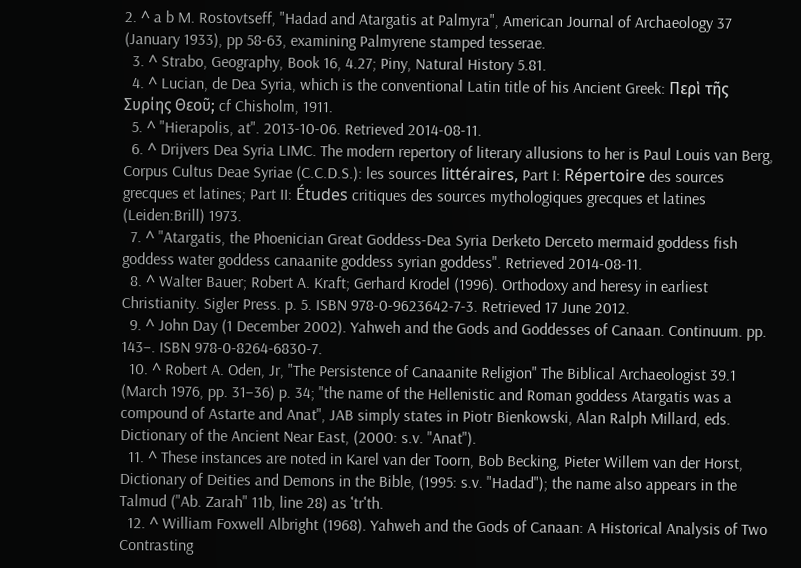2. ^ a b M. Rostovtseff, "Hadad and Atargatis at Palmyra", American Journal of Archaeology 37 (January 1933), pp 58-63, examining Palmyrene stamped tesserae.
  3. ^ Strabo, Geography, Book 16, 4.27; Piny, Natural History 5.81.
  4. ^ Lucian, de Dea Syria, which is the conventional Latin title of his Ancient Greek: Περὶ τῆς Συρίης Θεοῦ; cf Chisholm, 1911.
  5. ^ "Hierapolis, at". 2013-10-06. Retrieved 2014-08-11.
  6. ^ Drijvers Dea Syria LIMC. The modern repertory of literary allusions to her is Paul Louis van Berg, Corpus Cultus Deae Syriae (C.C.D.S.): les sources littéraires, Part I: Répertoire des sources grecques et latines; Part II: Études critiques des sources mythologiques grecques et latines (Leiden:Brill) 1973.
  7. ^ "Atargatis, the Phoenician Great Goddess-Dea Syria Derketo Derceto mermaid goddess fish goddess water goddess canaanite goddess syrian goddess". Retrieved 2014-08-11.
  8. ^ Walter Bauer; Robert A. Kraft; Gerhard Krodel (1996). Orthodoxy and heresy in earliest Christianity. Sigler Press. p. 5. ISBN 978-0-9623642-7-3. Retrieved 17 June 2012.
  9. ^ John Day (1 December 2002). Yahweh and the Gods and Goddesses of Canaan. Continuum. pp. 143–. ISBN 978-0-8264-6830-7.
  10. ^ Robert A. Oden, Jr, "The Persistence of Canaanite Religion" The Biblical Archaeologist 39.1 (March 1976, pp. 31–36) p. 34; "the name of the Hellenistic and Roman goddess Atargatis was a compound of Astarte and Anat", JAB simply states in Piotr Bienkowski, Alan Ralph Millard, eds. Dictionary of the Ancient Near East, (2000: s.v. "Anat").
  11. ^ These instances are noted in Karel van der Toorn, Bob Becking, Pieter Willem van der Horst, Dictionary of Deities and Demons in the Bible, (1995: s.v. "Hadad"); the name also appears in the Talmud ("Ab. Zarah" 11b, line 28) as ʿtrʿth.
  12. ^ William Foxwell Albright (1968). Yahweh and the Gods of Canaan: A Historical Analysis of Two Contrasting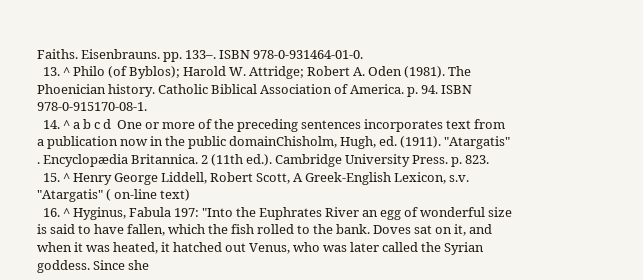Faiths. Eisenbrauns. pp. 133–. ISBN 978-0-931464-01-0.
  13. ^ Philo (of Byblos); Harold W. Attridge; Robert A. Oden (1981). The Phoenician history. Catholic Biblical Association of America. p. 94. ISBN 978-0-915170-08-1.
  14. ^ a b c d  One or more of the preceding sentences incorporates text from a publication now in the public domainChisholm, Hugh, ed. (1911). "Atargatis" . Encyclopædia Britannica. 2 (11th ed.). Cambridge University Press. p. 823.
  15. ^ Henry George Liddell, Robert Scott, A Greek-English Lexicon, s.v. "Atargatis" ( on-line text)
  16. ^ Hyginus, Fabula 197: "Into the Euphrates River an egg of wonderful size is said to have fallen, which the fish rolled to the bank. Doves sat on it, and when it was heated, it hatched out Venus, who was later called the Syrian goddess. Since she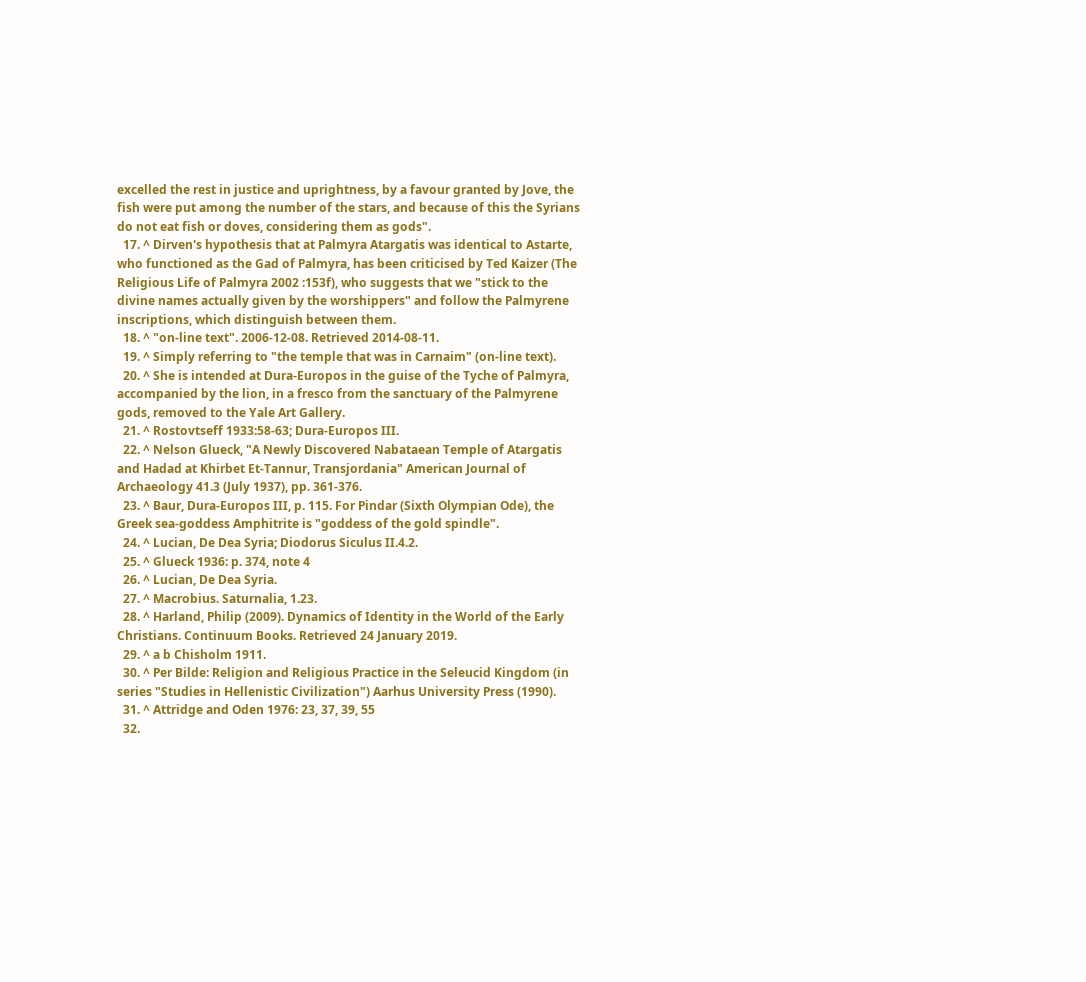excelled the rest in justice and uprightness, by a favour granted by Jove, the fish were put among the number of the stars, and because of this the Syrians do not eat fish or doves, considering them as gods".
  17. ^ Dirven's hypothesis that at Palmyra Atargatis was identical to Astarte, who functioned as the Gad of Palmyra, has been criticised by Ted Kaizer (The Religious Life of Palmyra 2002 :153f), who suggests that we "stick to the divine names actually given by the worshippers" and follow the Palmyrene inscriptions, which distinguish between them.
  18. ^ "on-line text". 2006-12-08. Retrieved 2014-08-11.
  19. ^ Simply referring to "the temple that was in Carnaim" (on-line text).
  20. ^ She is intended at Dura-Europos in the guise of the Tyche of Palmyra, accompanied by the lion, in a fresco from the sanctuary of the Palmyrene gods, removed to the Yale Art Gallery.
  21. ^ Rostovtseff 1933:58-63; Dura-Europos III.
  22. ^ Nelson Glueck, "A Newly Discovered Nabataean Temple of Atargatis and Hadad at Khirbet Et-Tannur, Transjordania" American Journal of Archaeology 41.3 (July 1937), pp. 361-376.
  23. ^ Baur, Dura-Europos III, p. 115. For Pindar (Sixth Olympian Ode), the Greek sea-goddess Amphitrite is "goddess of the gold spindle".
  24. ^ Lucian, De Dea Syria; Diodorus Siculus II.4.2.
  25. ^ Glueck 1936: p. 374, note 4
  26. ^ Lucian, De Dea Syria.
  27. ^ Macrobius. Saturnalia, 1.23.
  28. ^ Harland, Philip (2009). Dynamics of Identity in the World of the Early Christians. Continuum Books. Retrieved 24 January 2019.
  29. ^ a b Chisholm 1911.
  30. ^ Per Bilde: Religion and Religious Practice in the Seleucid Kingdom (in series "Studies in Hellenistic Civilization") Aarhus University Press (1990).
  31. ^ Attridge and Oden 1976: 23, 37, 39, 55
  32.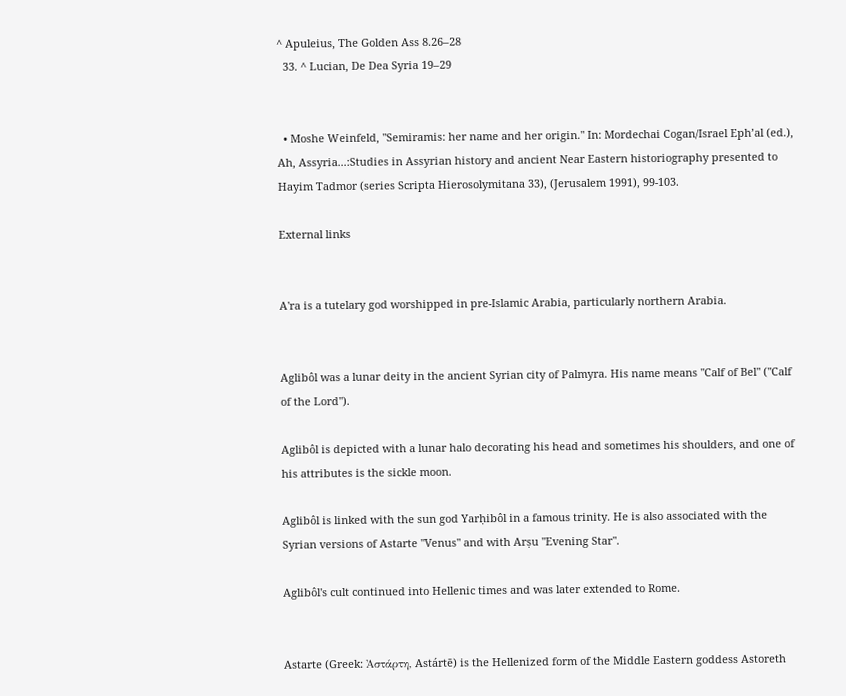^ Apuleius, The Golden Ass 8.26–28
  33. ^ Lucian, De Dea Syria 19–29


  • Moshe Weinfeld, "Semiramis: her name and her origin." In: Mordechai Cogan/Israel Eph’al (ed.), Ah, Assyria...:Studies in Assyrian history and ancient Near Eastern historiography presented to Hayim Tadmor (series Scripta Hierosolymitana 33), (Jerusalem 1991), 99-103.

External links


A'ra is a tutelary god worshipped in pre-Islamic Arabia, particularly northern Arabia.


Aglibôl was a lunar deity in the ancient Syrian city of Palmyra. His name means "Calf of Bel" ("Calf of the Lord").

Aglibôl is depicted with a lunar halo decorating his head and sometimes his shoulders, and one of his attributes is the sickle moon.

Aglibôl is linked with the sun god Yarḥibôl in a famous trinity. He is also associated with the Syrian versions of Astarte "Venus" and with Arṣu "Evening Star".

Aglibôl's cult continued into Hellenic times and was later extended to Rome.


Astarte (Greek: Ἀστάρτη, Astártē) is the Hellenized form of the Middle Eastern goddess Astoreth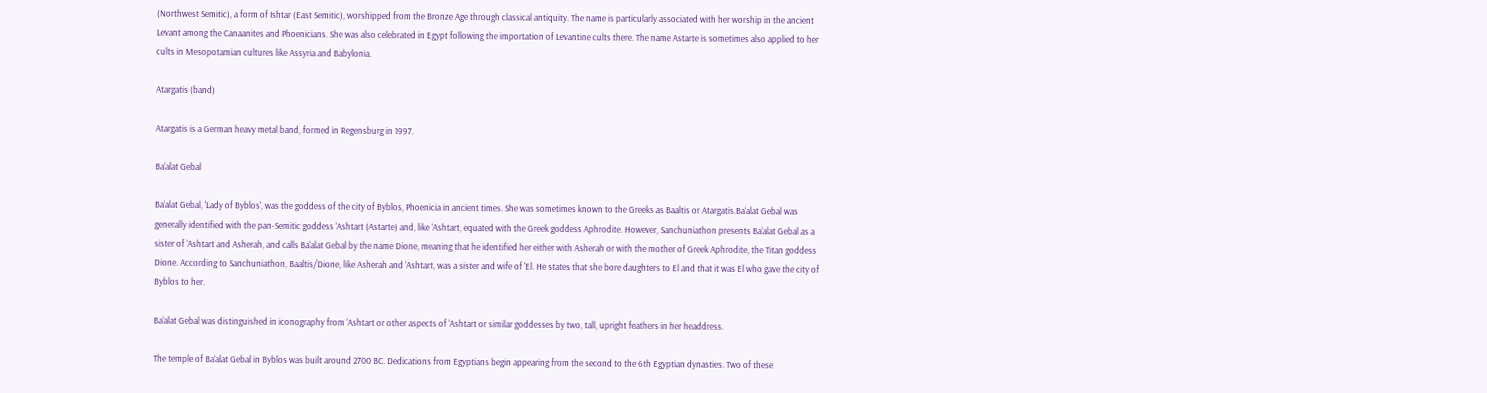(Northwest Semitic), a form of Ishtar (East Semitic), worshipped from the Bronze Age through classical antiquity. The name is particularly associated with her worship in the ancient Levant among the Canaanites and Phoenicians. She was also celebrated in Egypt following the importation of Levantine cults there. The name Astarte is sometimes also applied to her cults in Mesopotamian cultures like Assyria and Babylonia.

Atargatis (band)

Atargatis is a German heavy metal band, formed in Regensburg in 1997.

Ba‘alat Gebal

Ba‘alat Gebal, 'Lady of Byblos', was the goddess of the city of Byblos, Phoenicia in ancient times. She was sometimes known to the Greeks as Baaltis or Atargatis.Ba‘alat Gebal was generally identified with the pan-Semitic goddess ‘Ashtart (Astarte) and, like ‘Ashtart, equated with the Greek goddess Aphrodite. However, Sanchuniathon presents Ba‘alat Gebal as a sister of ‘Ashtart and Asherah, and calls Ba‘alat Gebal by the name Dione, meaning that he identified her either with Asherah or with the mother of Greek Aphrodite, the Titan goddess Dione. According to Sanchuniathon, Baaltis/Dione, like Asherah and ‘Ashtart, was a sister and wife of 'El. He states that she bore daughters to El and that it was El who gave the city of Byblos to her.

Ba‘alat Gebal was distinguished in iconography from ‘Ashtart or other aspects of ‘Ashtart or similar goddesses by two, tall, upright feathers in her headdress.

The temple of Ba‘alat Gebal in Byblos was built around 2700 BC. Dedications from Egyptians begin appearing from the second to the 6th Egyptian dynasties. Two of these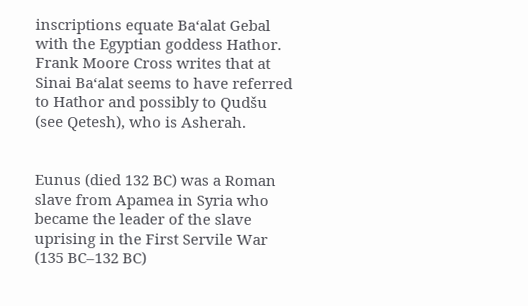inscriptions equate Ba‘alat Gebal with the Egyptian goddess Hathor. Frank Moore Cross writes that at Sinai Ba‘alat seems to have referred to Hathor and possibly to Qudšu (see Qetesh), who is Asherah.


Eunus (died 132 BC) was a Roman slave from Apamea in Syria who became the leader of the slave uprising in the First Servile War (135 BC–132 BC)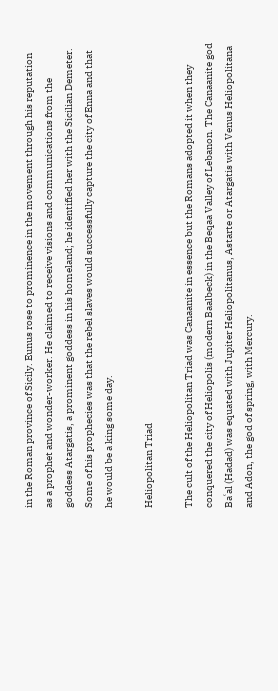in the Roman province of Sicily. Eunus rose to prominence in the movement through his reputation as a prophet and wonder-worker. He claimed to receive visions and communications from the goddess Atargatis, a prominent goddess in his homeland; he identified her with the Sicilian Demeter. Some of his prophecies was that the rebel slaves would successfully capture the city of Enna and that he would be a king some day.

Heliopolitan Triad

The cult of the Heliopolitan Triad was Canaanite in essence but the Romans adopted it when they conquered the city of Heliopolis (modern Baalbeck) in the Beqaa Valley of Lebanon. The Canaanite god Baʿal (Hadad) was equated with Jupiter Heliopolitanus, Astarte or Atargatis with Venus Heliopolitana and Adon, the god of spring, with Mercury.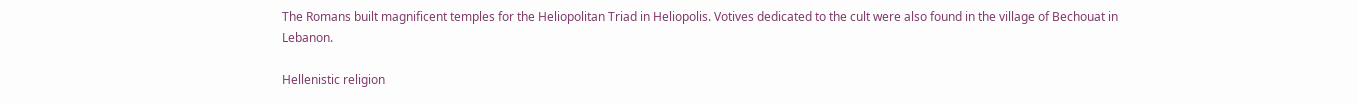The Romans built magnificent temples for the Heliopolitan Triad in Heliopolis. Votives dedicated to the cult were also found in the village of Bechouat in Lebanon.

Hellenistic religion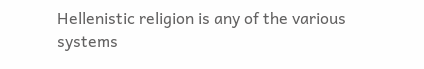Hellenistic religion is any of the various systems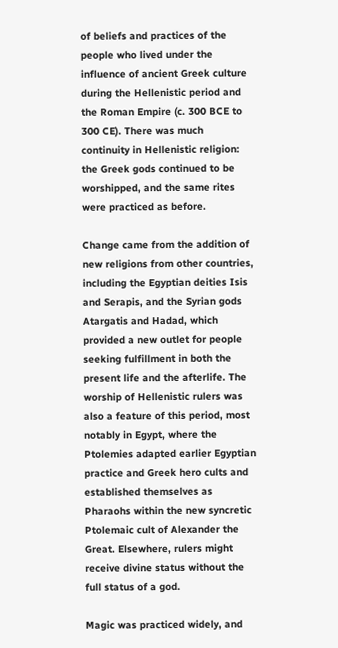of beliefs and practices of the people who lived under the influence of ancient Greek culture during the Hellenistic period and the Roman Empire (c. 300 BCE to 300 CE). There was much continuity in Hellenistic religion: the Greek gods continued to be worshipped, and the same rites were practiced as before.

Change came from the addition of new religions from other countries, including the Egyptian deities Isis and Serapis, and the Syrian gods Atargatis and Hadad, which provided a new outlet for people seeking fulfillment in both the present life and the afterlife. The worship of Hellenistic rulers was also a feature of this period, most notably in Egypt, where the Ptolemies adapted earlier Egyptian practice and Greek hero cults and established themselves as Pharaohs within the new syncretic Ptolemaic cult of Alexander the Great. Elsewhere, rulers might receive divine status without the full status of a god.

Magic was practiced widely, and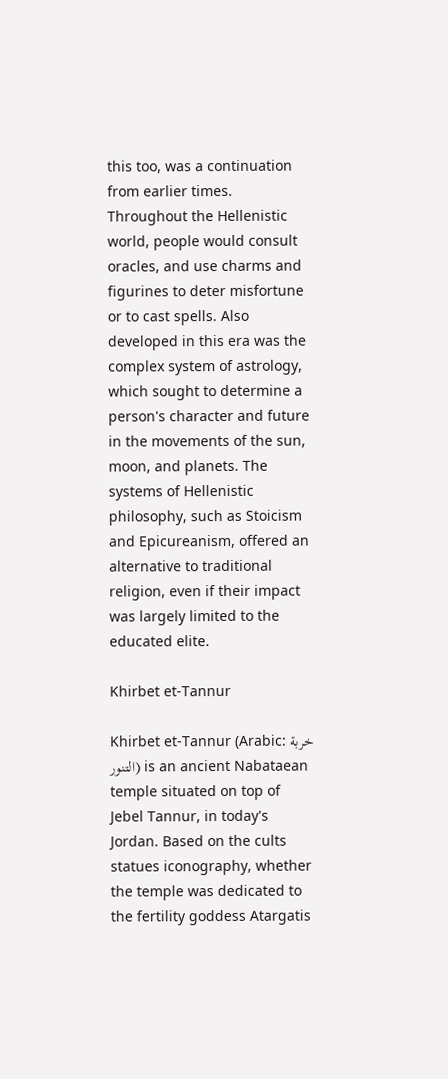this too, was a continuation from earlier times. Throughout the Hellenistic world, people would consult oracles, and use charms and figurines to deter misfortune or to cast spells. Also developed in this era was the complex system of astrology, which sought to determine a person's character and future in the movements of the sun, moon, and planets. The systems of Hellenistic philosophy, such as Stoicism and Epicureanism, offered an alternative to traditional religion, even if their impact was largely limited to the educated elite.

Khirbet et-Tannur

Khirbet et-Tannur (Arabic: خربة التنور) is an ancient Nabataean temple situated on top of Jebel Tannur, in today's Jordan. Based on the cults statues iconography, whether the temple was dedicated to the fertility goddess Atargatis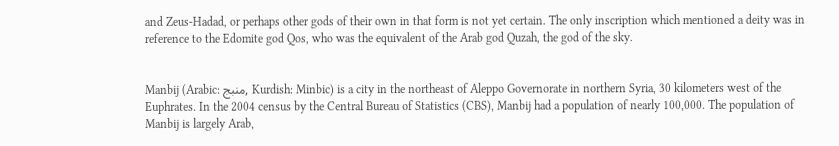and Zeus-Hadad, or perhaps other gods of their own in that form is not yet certain. The only inscription which mentioned a deity was in reference to the Edomite god Qos, who was the equivalent of the Arab god Quzah, the god of the sky.


Manbij (Arabic: منبج, Kurdish: Minbic) is a city in the northeast of Aleppo Governorate in northern Syria, 30 kilometers west of the Euphrates. In the 2004 census by the Central Bureau of Statistics (CBS), Manbij had a population of nearly 100,000. The population of Manbij is largely Arab,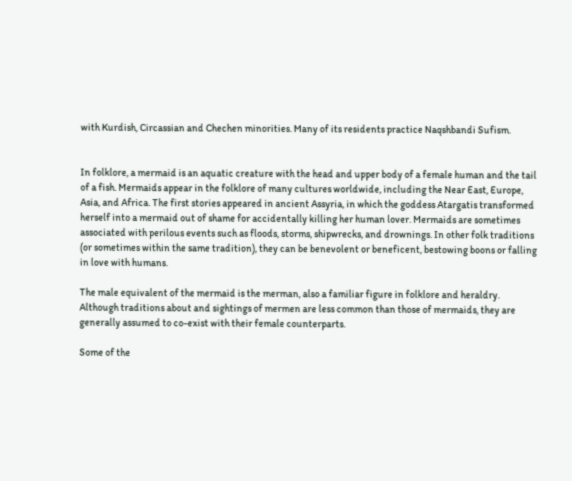with Kurdish, Circassian and Chechen minorities. Many of its residents practice Naqshbandi Sufism.


In folklore, a mermaid is an aquatic creature with the head and upper body of a female human and the tail of a fish. Mermaids appear in the folklore of many cultures worldwide, including the Near East, Europe, Asia, and Africa. The first stories appeared in ancient Assyria, in which the goddess Atargatis transformed herself into a mermaid out of shame for accidentally killing her human lover. Mermaids are sometimes associated with perilous events such as floods, storms, shipwrecks, and drownings. In other folk traditions (or sometimes within the same tradition), they can be benevolent or beneficent, bestowing boons or falling in love with humans.

The male equivalent of the mermaid is the merman, also a familiar figure in folklore and heraldry. Although traditions about and sightings of mermen are less common than those of mermaids, they are generally assumed to co-exist with their female counterparts.

Some of the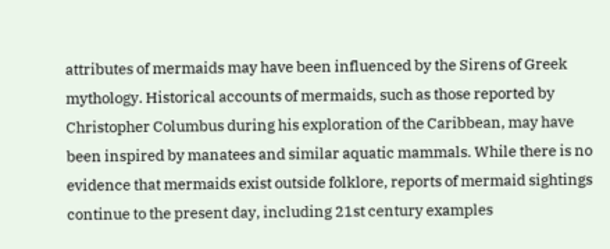attributes of mermaids may have been influenced by the Sirens of Greek mythology. Historical accounts of mermaids, such as those reported by Christopher Columbus during his exploration of the Caribbean, may have been inspired by manatees and similar aquatic mammals. While there is no evidence that mermaids exist outside folklore, reports of mermaid sightings continue to the present day, including 21st century examples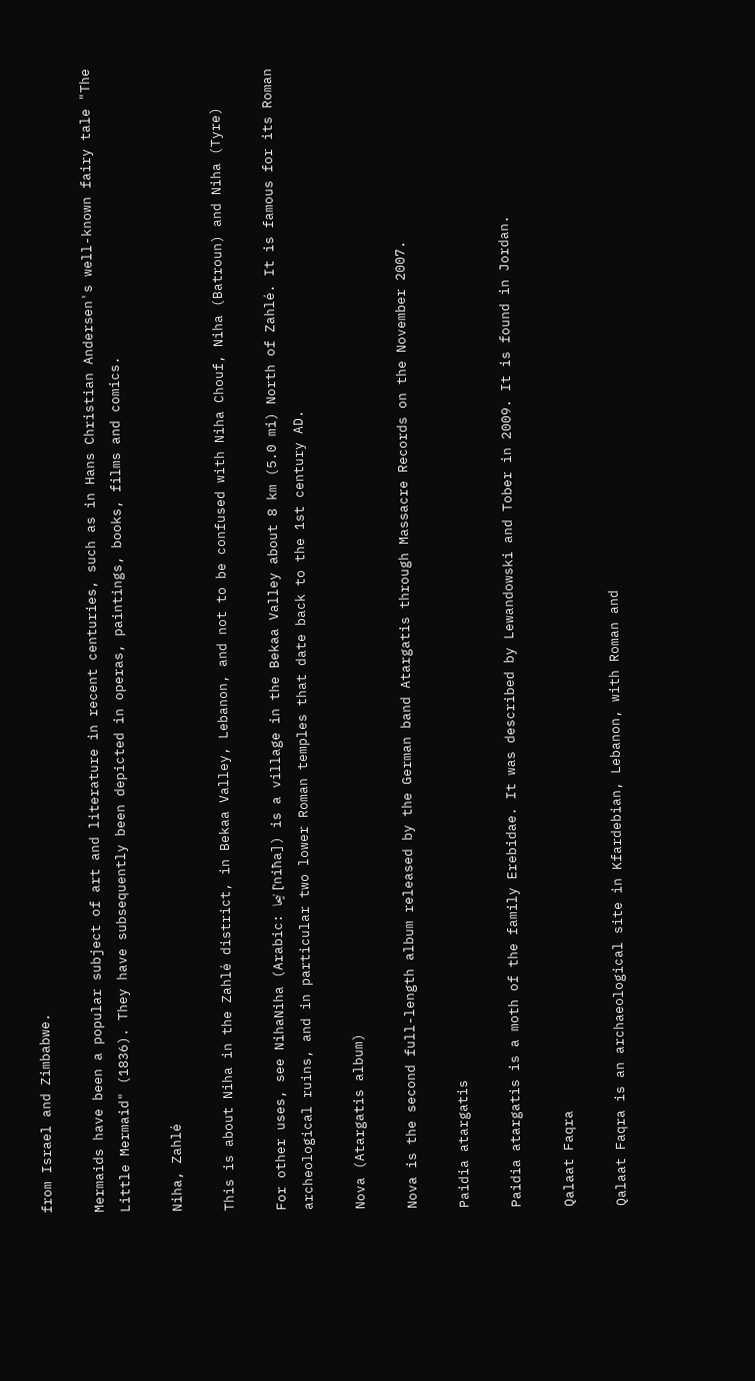from Israel and Zimbabwe.

Mermaids have been a popular subject of art and literature in recent centuries, such as in Hans Christian Andersen's well-known fairy tale "The Little Mermaid" (1836). They have subsequently been depicted in operas, paintings, books, films and comics.

Niha, Zahlé

This is about Niha in the Zahlé district, in Bekaa Valley, Lebanon, and not to be confused with Niha Chouf, Niha (Batroun) and Niha (Tyre)

For other uses, see NihaNiha (Arabic: نيحا [ˈniħa]) is a village in the Bekaa Valley about 8 km (5.0 mi) North of Zahlé. It is famous for its Roman archeological ruins, and in particular two lower Roman temples that date back to the 1st century AD.

Nova (Atargatis album)

Nova is the second full-length album released by the German band Atargatis through Massacre Records on the November 2007.

Paidia atargatis

Paidia atargatis is a moth of the family Erebidae. It was described by Lewandowski and Tober in 2009. It is found in Jordan.

Qalaat Faqra

Qalaat Faqra is an archaeological site in Kfardebian, Lebanon, with Roman and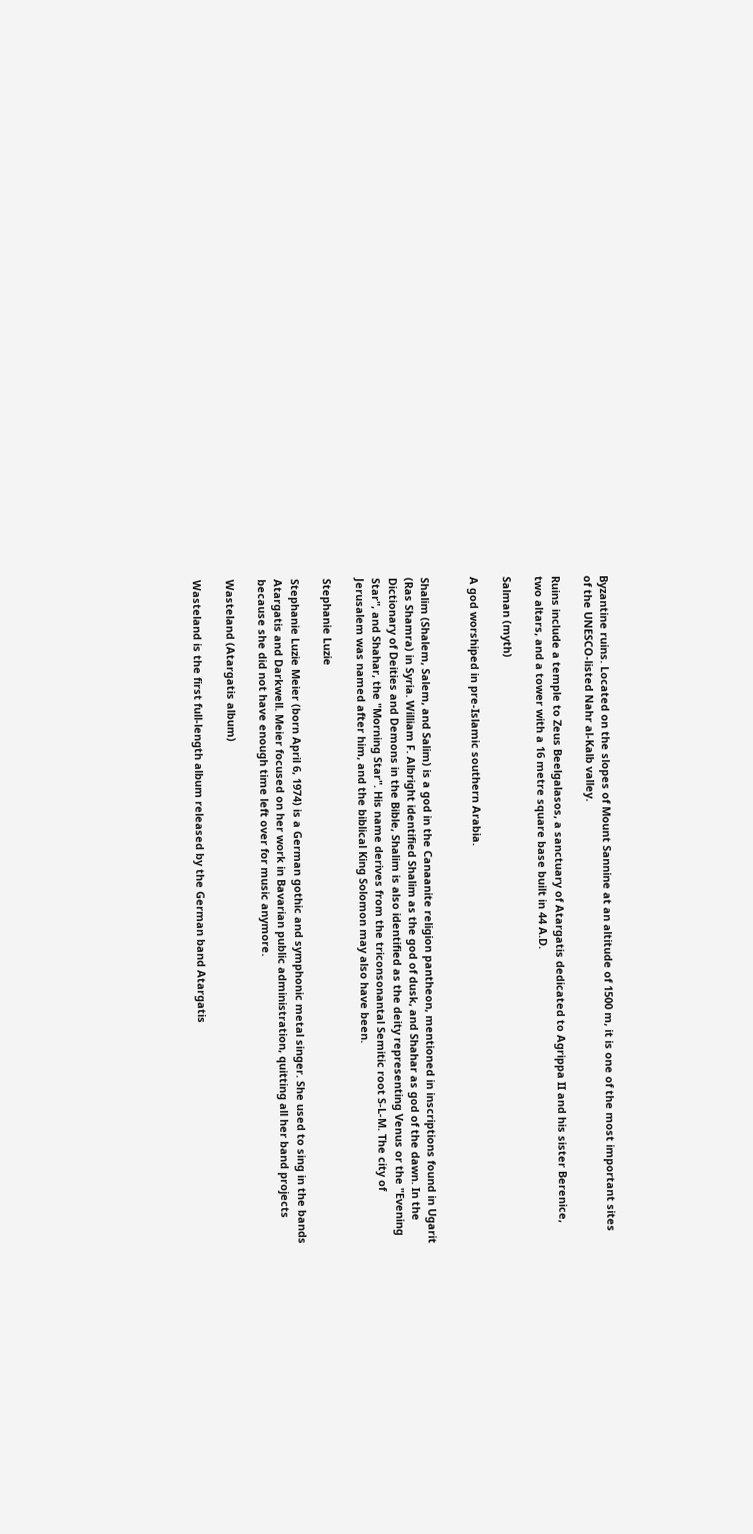Byzantine ruins. Located on the slopes of Mount Sannine at an altitude of 1500 m, it is one of the most important sites of the UNESCO-listed Nahr al-Kalb valley.

Ruins include a temple to Zeus Beelgalasos, a sanctuary of Atargatis dedicated to Agrippa II and his sister Berenice, two altars, and a tower with a 16 metre square base built in 44 A.D.

Salman (myth)

A god worshiped in pre-Islamic southern Arabia.


Shalim (Shalem, Salem, and Salim) is a god in the Canaanite religion pantheon, mentioned in inscriptions found in Ugarit (Ras Shamra) in Syria. William F. Albright identified Shalim as the god of dusk, and Shahar as god of the dawn. In the Dictionary of Deities and Demons in the Bible, Shalim is also identified as the deity representing Venus or the "Evening Star", and Shahar, the "Morning Star". His name derives from the triconsonantal Semitic root S-L-M. The city of Jerusalem was named after him, and the biblical King Solomon may also have been.

Stephanie Luzie

Stephanie Luzie Meier (born April 6, 1974) is a German gothic and symphonic metal singer. She used to sing in the bands Atargatis and Darkwell. Meier focused on her work in Bavarian public administration, quitting all her band projects because she did not have enough time left over for music anymore.

Wasteland (Atargatis album)

Wasteland is the first full-length album released by the German band Atargatis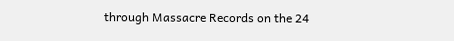through Massacre Records on the 24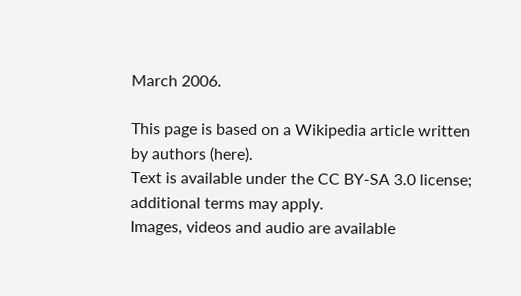March 2006.

This page is based on a Wikipedia article written by authors (here).
Text is available under the CC BY-SA 3.0 license; additional terms may apply.
Images, videos and audio are available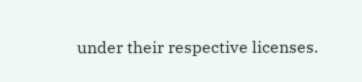under their respective licenses.